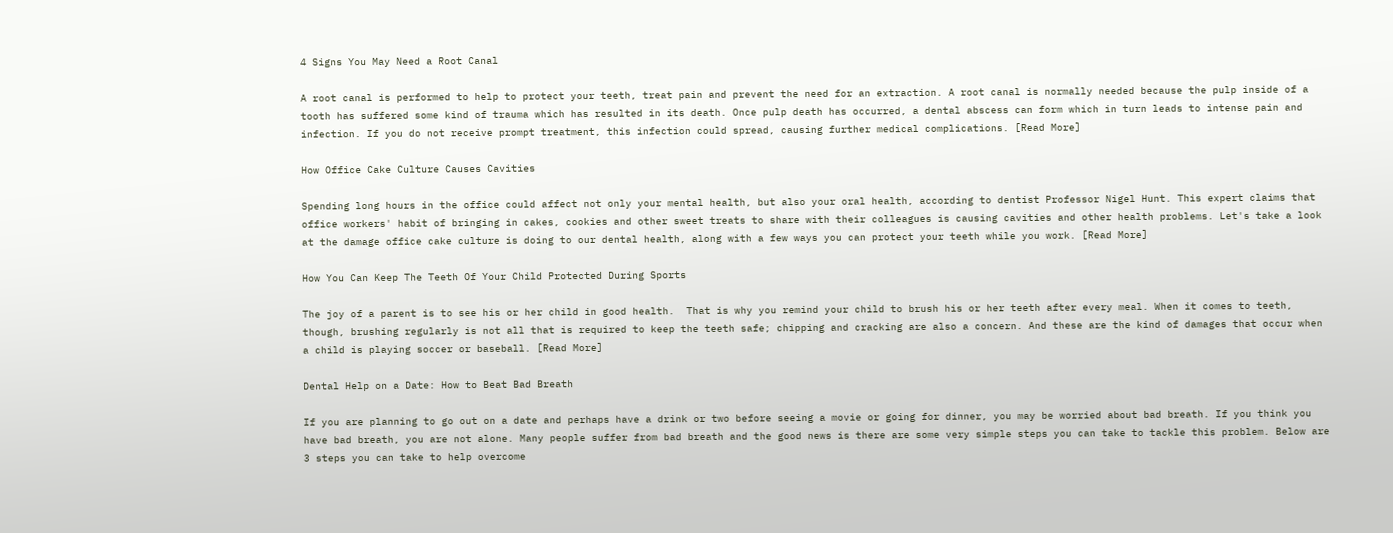4 Signs You May Need a Root Canal

A root canal is performed to help to protect your teeth, treat pain and prevent the need for an extraction. A root canal is normally needed because the pulp inside of a tooth has suffered some kind of trauma which has resulted in its death. Once pulp death has occurred, a dental abscess can form which in turn leads to intense pain and infection. If you do not receive prompt treatment, this infection could spread, causing further medical complications. [Read More]

How Office Cake Culture Causes Cavities

Spending long hours in the office could affect not only your mental health, but also your oral health, according to dentist Professor Nigel Hunt. This expert claims that office workers' habit of bringing in cakes, cookies and other sweet treats to share with their colleagues is causing cavities and other health problems. Let's take a look at the damage office cake culture is doing to our dental health, along with a few ways you can protect your teeth while you work. [Read More]

How You Can Keep The Teeth Of Your Child Protected During Sports

The joy of a parent is to see his or her child in good health.  That is why you remind your child to brush his or her teeth after every meal. When it comes to teeth, though, brushing regularly is not all that is required to keep the teeth safe; chipping and cracking are also a concern. And these are the kind of damages that occur when a child is playing soccer or baseball. [Read More]

Dental Help on a Date: How to Beat Bad Breath

If you are planning to go out on a date and perhaps have a drink or two before seeing a movie or going for dinner, you may be worried about bad breath. If you think you have bad breath, you are not alone. Many people suffer from bad breath and the good news is there are some very simple steps you can take to tackle this problem. Below are 3 steps you can take to help overcome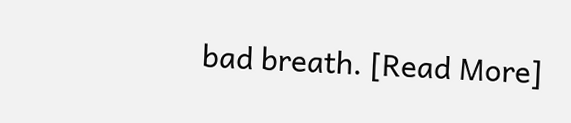bad breath. [Read More]